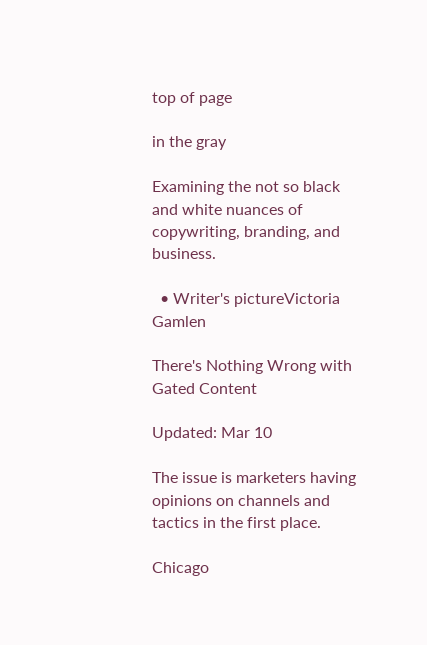top of page

in the gray

Examining the not so black and white nuances of copywriting, branding, and business.

  • Writer's pictureVictoria Gamlen

There's Nothing Wrong with Gated Content

Updated: Mar 10

The issue is marketers having opinions on channels and tactics in the first place.

Chicago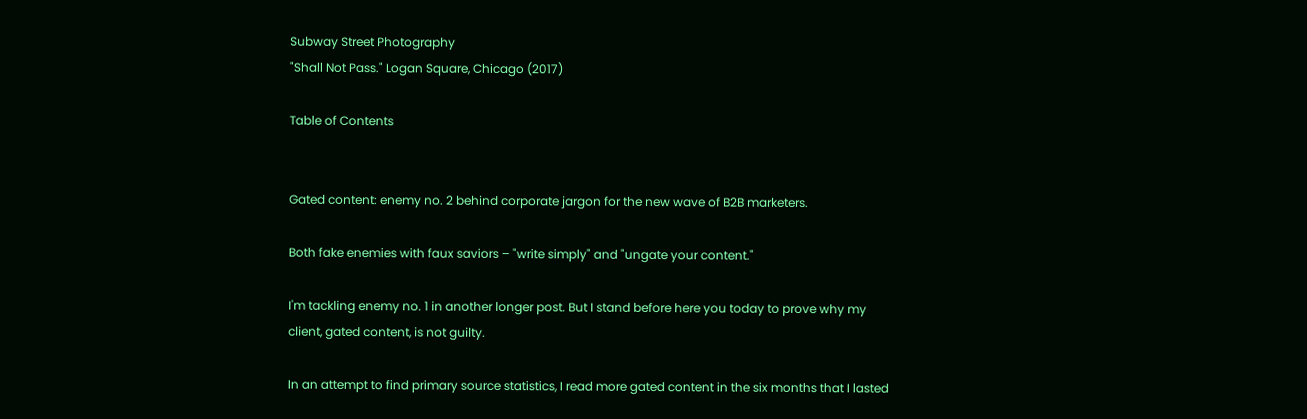Subway Street Photography
"Shall Not Pass." Logan Square, Chicago (2017)

Table of Contents


Gated content: enemy no. 2 behind corporate jargon for the new wave of B2B marketers.

Both fake enemies with faux saviors – "write simply" and "ungate your content."

I'm tackling enemy no. 1 in another longer post. But I stand before here you today to prove why my client, gated content, is not guilty.

In an attempt to find primary source statistics, I read more gated content in the six months that I lasted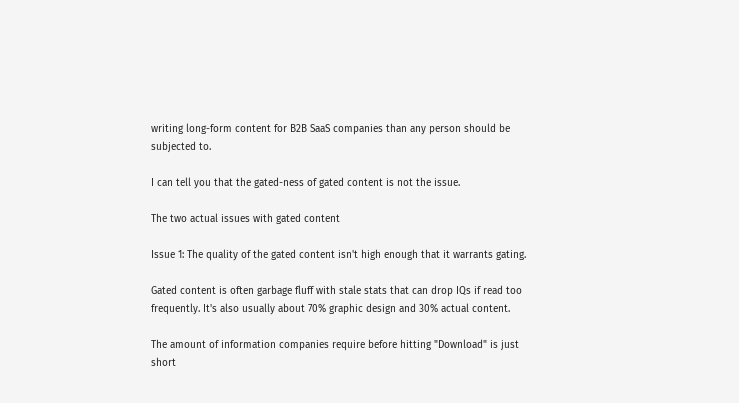writing long-form content for B2B SaaS companies than any person should be subjected to.

I can tell you that the gated-ness of gated content is not the issue.

The two actual issues with gated content

Issue 1: The quality of the gated content isn't high enough that it warrants gating.

Gated content is often garbage fluff with stale stats that can drop IQs if read too frequently. It's also usually about 70% graphic design and 30% actual content.

The amount of information companies require before hitting "Download" is just short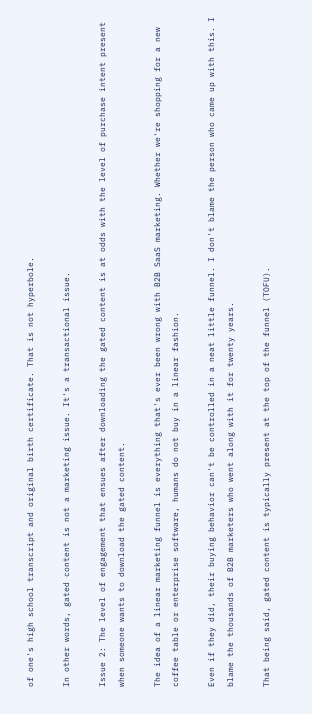of one's high school transcript and original birth certificate. That is not hyperbole.

In other words, gated content is not a marketing issue. It's a transactional issue.

Issue 2: The level of engagement that ensues after downloading the gated content is at odds with the level of purchase intent present when someone wants to download the gated content.

The idea of a linear marketing funnel is everything that's ever been wrong with B2B SaaS marketing. Whether we're shopping for a new coffee table or enterprise software, humans do not buy in a linear fashion.

Even if they did, their buying behavior can't be controlled in a neat little funnel. I don't blame the person who came up with this. I blame the thousands of B2B marketers who went along with it for twenty years.

That being said, gated content is typically present at the top of the funnel (TOFU).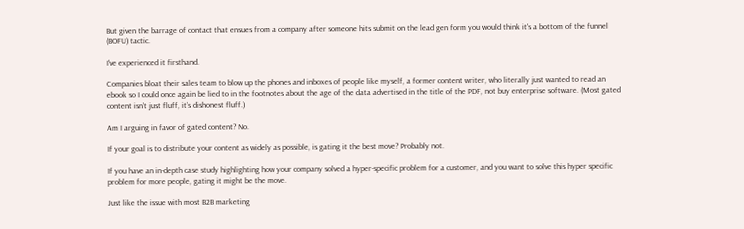But given the barrage of contact that ensues from a company after someone hits submit on the lead gen form you would think it's a bottom of the funnel (BOFU) tactic.

I've experienced it firsthand.

Companies bloat their sales team to blow up the phones and inboxes of people like myself, a former content writer, who literally just wanted to read an ebook so I could once again be lied to in the footnotes about the age of the data advertised in the title of the PDF, not buy enterprise software. (Most gated content isn’t just fluff, it’s dishonest fluff.)

Am I arguing in favor of gated content? No.

If your goal is to distribute your content as widely as possible, is gating it the best move? Probably not.

If you have an in-depth case study highlighting how your company solved a hyper-specific problem for a customer, and you want to solve this hyper specific problem for more people, gating it might be the move.

Just like the issue with most B2B marketing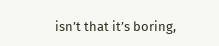isn’t that it’s boring,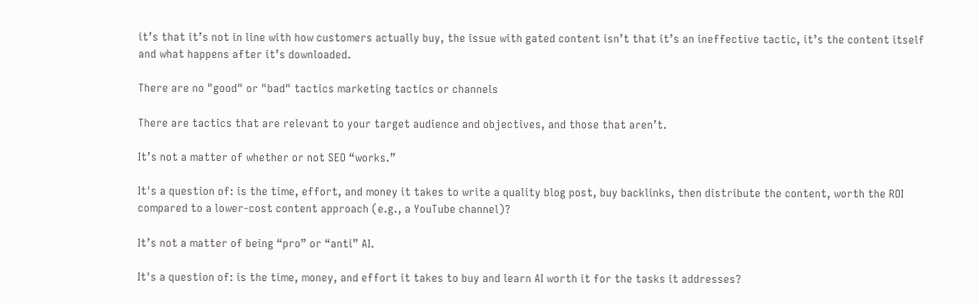it’s that it’s not in line with how customers actually buy, the issue with gated content isn’t that it’s an ineffective tactic, it’s the content itself and what happens after it’s downloaded.

There are no "good" or "bad" tactics marketing tactics or channels

There are tactics that are relevant to your target audience and objectives, and those that aren’t.

It’s not a matter of whether or not SEO “works.”

It's a question of: is the time, effort, and money it takes to write a quality blog post, buy backlinks, then distribute the content, worth the ROI compared to a lower-cost content approach (e.g., a YouTube channel)?

It’s not a matter of being “pro” or “anti” AI.

It's a question of: is the time, money, and effort it takes to buy and learn AI worth it for the tasks it addresses?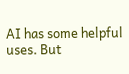AI has some helpful uses. But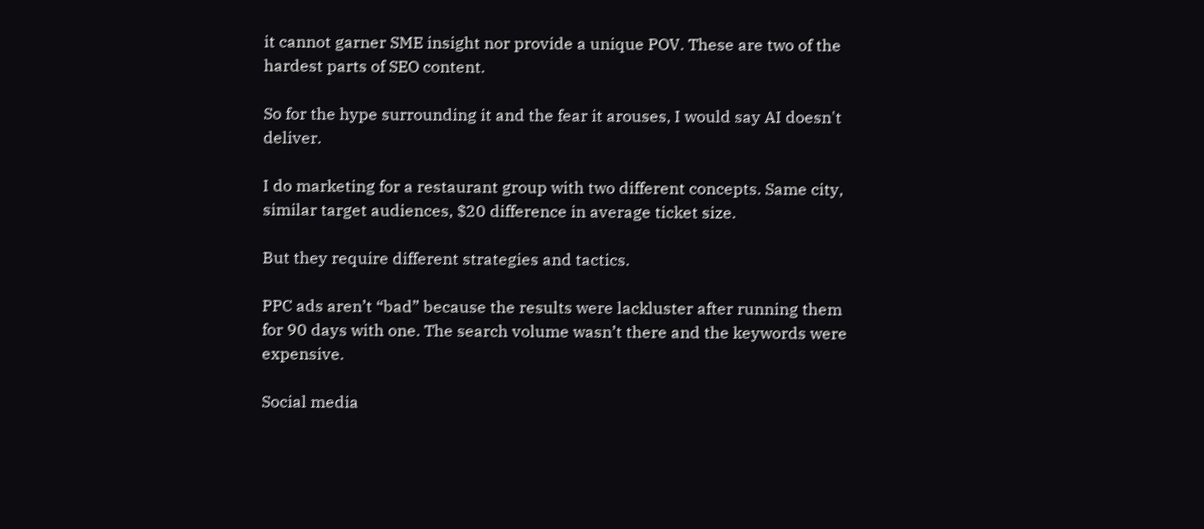it cannot garner SME insight nor provide a unique POV. These are two of the hardest parts of SEO content.

So for the hype surrounding it and the fear it arouses, I would say AI doesn't deliver.

I do marketing for a restaurant group with two different concepts. Same city, similar target audiences, $20 difference in average ticket size.

But they require different strategies and tactics.

PPC ads aren’t “bad” because the results were lackluster after running them for 90 days with one. The search volume wasn’t there and the keywords were expensive.

Social media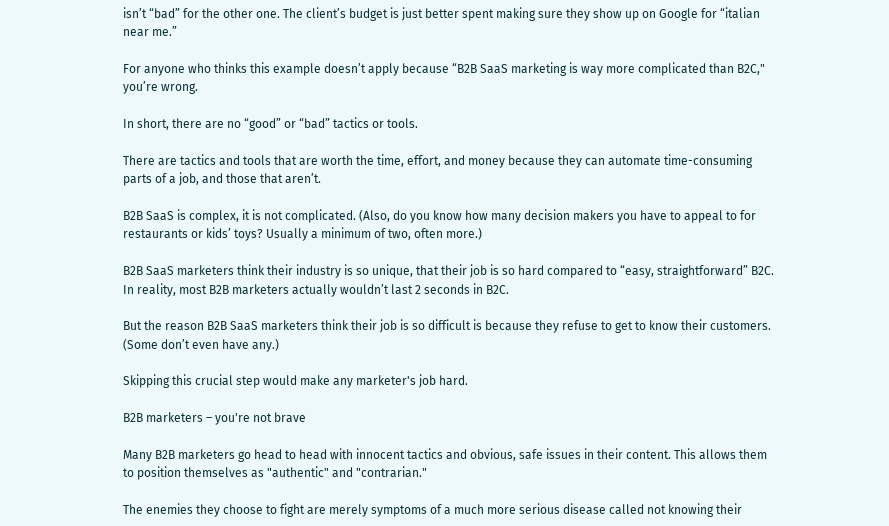isn’t “bad” for the other one. The client’s budget is just better spent making sure they show up on Google for “italian near me.”

For anyone who thinks this example doesn’t apply because “B2B SaaS marketing is way more complicated than B2C," you’re wrong.

In short, there are no “good” or “bad” tactics or tools.

There are tactics and tools that are worth the time, effort, and money because they can automate time-consuming parts of a job, and those that aren’t.

B2B SaaS is complex, it is not complicated. (Also, do you know how many decision makers you have to appeal to for restaurants or kids’ toys? Usually a minimum of two, often more.)

B2B SaaS marketers think their industry is so unique, that their job is so hard compared to “easy, straightforward” B2C. In reality, most B2B marketers actually wouldn’t last 2 seconds in B2C.

But the reason B2B SaaS marketers think their job is so difficult is because they refuse to get to know their customers. (Some don’t even have any.)

Skipping this crucial step would make any marketer's job hard.

B2B marketers – you're not brave

Many B2B marketers go head to head with innocent tactics and obvious, safe issues in their content. This allows them to position themselves as "authentic" and "contrarian."

The enemies they choose to fight are merely symptoms of a much more serious disease called not knowing their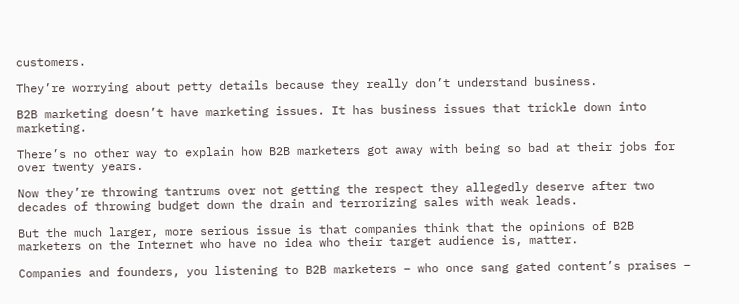customers.

They’re worrying about petty details because they really don’t understand business.

B2B marketing doesn’t have marketing issues. It has business issues that trickle down into marketing.

There’s no other way to explain how B2B marketers got away with being so bad at their jobs for over twenty years.

Now they’re throwing tantrums over not getting the respect they allegedly deserve after two decades of throwing budget down the drain and terrorizing sales with weak leads.

But the much larger, more serious issue is that companies think that the opinions of B2B marketers on the Internet who have no idea who their target audience is, matter.

Companies and founders, you listening to B2B marketers – who once sang gated content’s praises –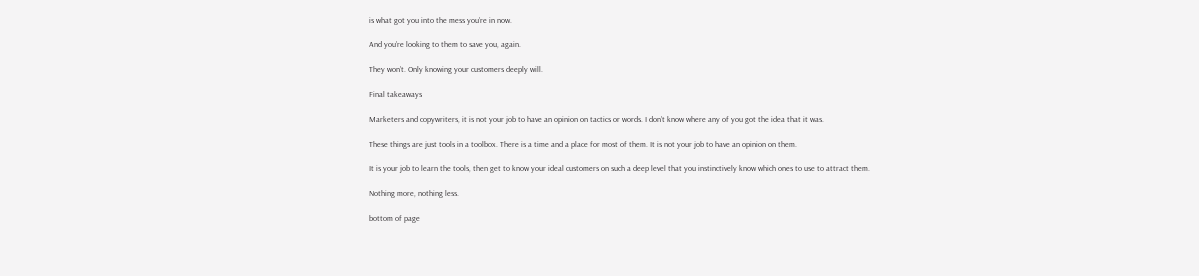is what got you into the mess you’re in now.

And you’re looking to them to save you, again.

They won’t. Only knowing your customers deeply will.

Final takeaways

Marketers and copywriters, it is not your job to have an opinion on tactics or words. I don’t know where any of you got the idea that it was.

These things are just tools in a toolbox. There is a time and a place for most of them. It is not your job to have an opinion on them.

It is your job to learn the tools, then get to know your ideal customers on such a deep level that you instinctively know which ones to use to attract them.

Nothing more, nothing less.

bottom of page